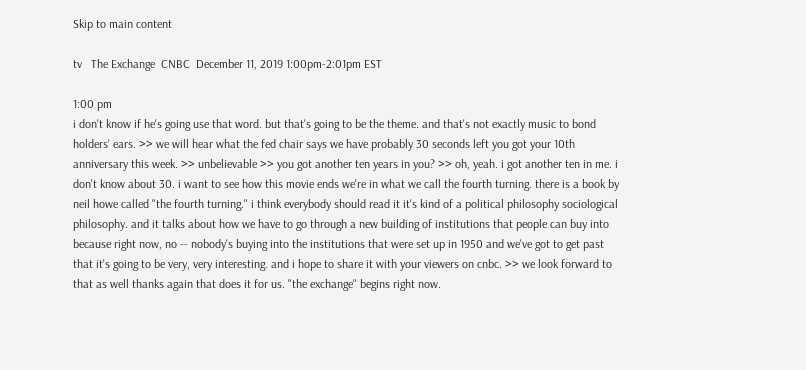Skip to main content

tv   The Exchange  CNBC  December 11, 2019 1:00pm-2:01pm EST

1:00 pm
i don't know if he's going use that word. but that's going to be the theme. and that's not exactly music to bond holders' ears. >> we will hear what the fed chair says we have probably 30 seconds left you got your 10th anniversary this week. >> unbelievable >> you got another ten years in you? >> oh, yeah. i got another ten in me. i don't know about 30. i want to see how this movie ends we're in what we call the fourth turning. there is a book by neil howe called "the fourth turning." i think everybody should read it it's kind of a political philosophy sociological philosophy. and it talks about how we have to go through a new building of institutions that people can buy into because right now, no -- nobody's buying into the institutions that were set up in 1950 and we've got to get past that it's going to be very, very interesting. and i hope to share it with your viewers on cnbc. >> we look forward to that as well thanks again that does it for us. "the exchange" begins right now.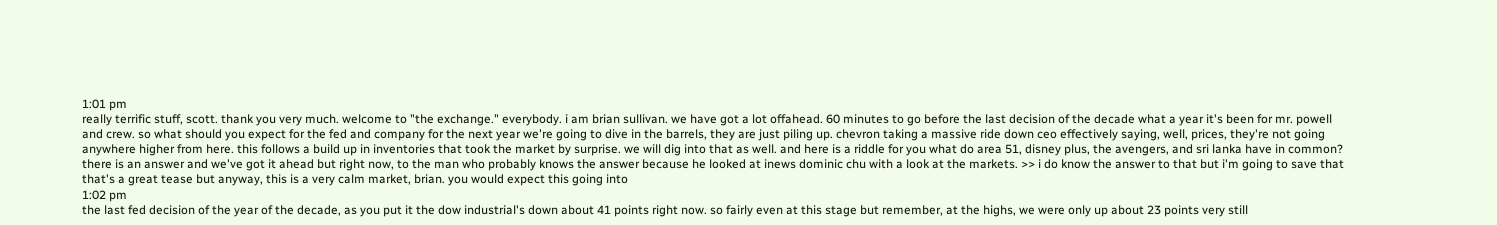1:01 pm
really terrific stuff, scott. thank you very much. welcome to "the exchange." everybody. i am brian sullivan. we have got a lot offahead. 60 minutes to go before the last decision of the decade what a year it's been for mr. powell and crew. so what should you expect for the fed and company for the next year we're going to dive in the barrels, they are just piling up. chevron taking a massive ride down ceo effectively saying, well, prices, they're not going anywhere higher from here. this follows a build up in inventories that took the market by surprise. we will dig into that as well. and here is a riddle for you what do area 51, disney plus, the avengers, and sri lanka have in common? there is an answer and we've got it ahead but right now, to the man who probably knows the answer because he looked at inews dominic chu with a look at the markets. >> i do know the answer to that but i'm going to save that that's a great tease but anyway, this is a very calm market, brian. you would expect this going into
1:02 pm
the last fed decision of the year of the decade, as you put it the dow industrial's down about 41 points right now. so fairly even at this stage but remember, at the highs, we were only up about 23 points very still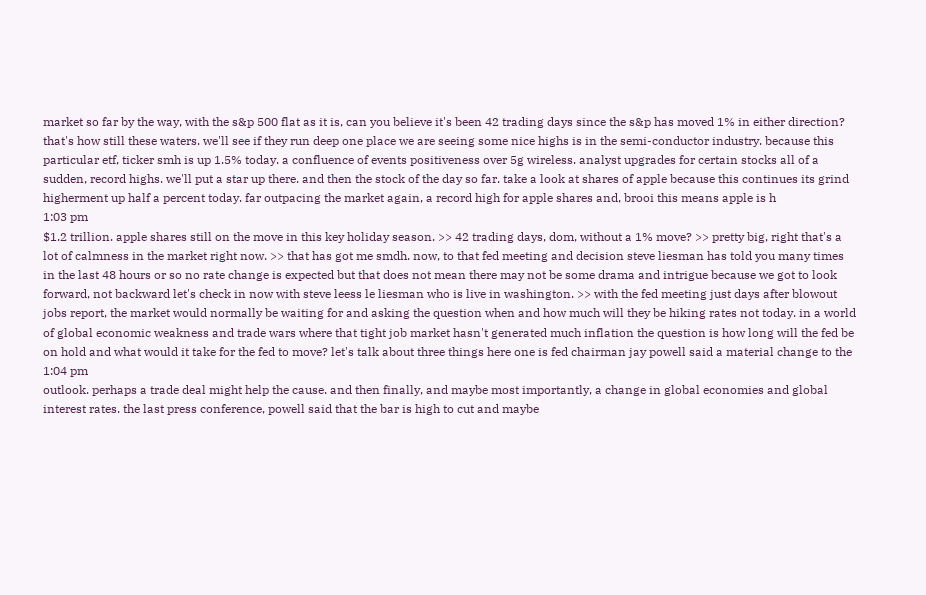market so far by the way, with the s&p 500 flat as it is, can you believe it's been 42 trading days since the s&p has moved 1% in either direction? that's how still these waters. we'll see if they run deep one place we are seeing some nice highs is in the semi-conductor industry. because this particular etf, ticker smh is up 1.5% today. a confluence of events positiveness over 5g wireless. analyst upgrades for certain stocks all of a sudden, record highs. we'll put a star up there. and then the stock of the day so far. take a look at shares of apple because this continues its grind higherment up half a percent today. far outpacing the market again, a record high for apple shares and, brooi this means apple is h
1:03 pm
$1.2 trillion. apple shares still on the move in this key holiday season. >> 42 trading days, dom, without a 1% move? >> pretty big, right that's a lot of calmness in the market right now. >> that has got me smdh. now, to that fed meeting and decision steve liesman has told you many times in the last 48 hours or so no rate change is expected but that does not mean there may not be some drama and intrigue because we got to look forward, not backward let's check in now with steve leess le liesman who is live in washington. >> with the fed meeting just days after blowout jobs report, the market would normally be waiting for and asking the question when and how much will they be hiking rates not today. in a world of global economic weakness and trade wars where that tight job market hasn't generated much inflation the question is how long will the fed be on hold and what would it take for the fed to move? let's talk about three things here one is fed chairman jay powell said a material change to the
1:04 pm
outlook. perhaps a trade deal might help the cause. and then finally, and maybe most importantly, a change in global economies and global interest rates. the last press conference, powell said that the bar is high to cut and maybe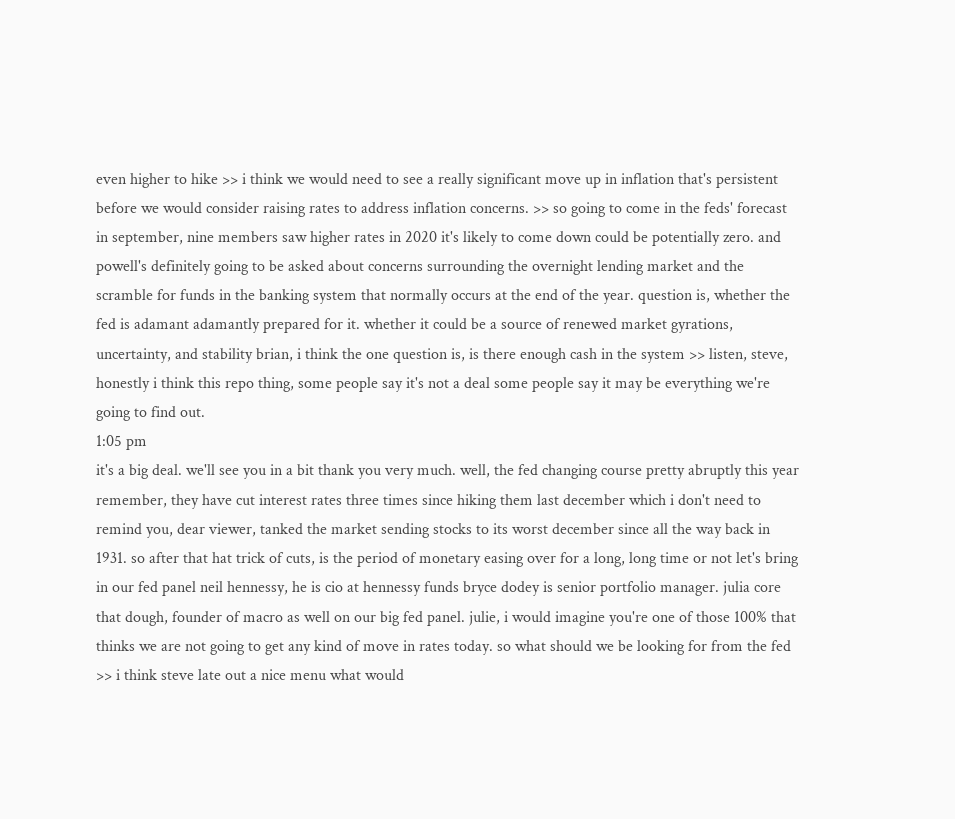even higher to hike >> i think we would need to see a really significant move up in inflation that's persistent before we would consider raising rates to address inflation concerns. >> so going to come in the feds' forecast in september, nine members saw higher rates in 2020 it's likely to come down could be potentially zero. and powell's definitely going to be asked about concerns surrounding the overnight lending market and the scramble for funds in the banking system that normally occurs at the end of the year. question is, whether the fed is adamant adamantly prepared for it. whether it could be a source of renewed market gyrations, uncertainty, and stability brian, i think the one question is, is there enough cash in the system >> listen, steve, honestly i think this repo thing, some people say it's not a deal some people say it may be everything we're going to find out.
1:05 pm
it's a big deal. we'll see you in a bit thank you very much. well, the fed changing course pretty abruptly this year remember, they have cut interest rates three times since hiking them last december which i don't need to remind you, dear viewer, tanked the market sending stocks to its worst december since all the way back in 1931. so after that hat trick of cuts, is the period of monetary easing over for a long, long time or not let's bring in our fed panel neil hennessy, he is cio at hennessy funds bryce dodey is senior portfolio manager. julia core that dough, founder of macro as well on our big fed panel. julie, i would imagine you're one of those 100% that thinks we are not going to get any kind of move in rates today. so what should we be looking for from the fed >> i think steve late out a nice menu what would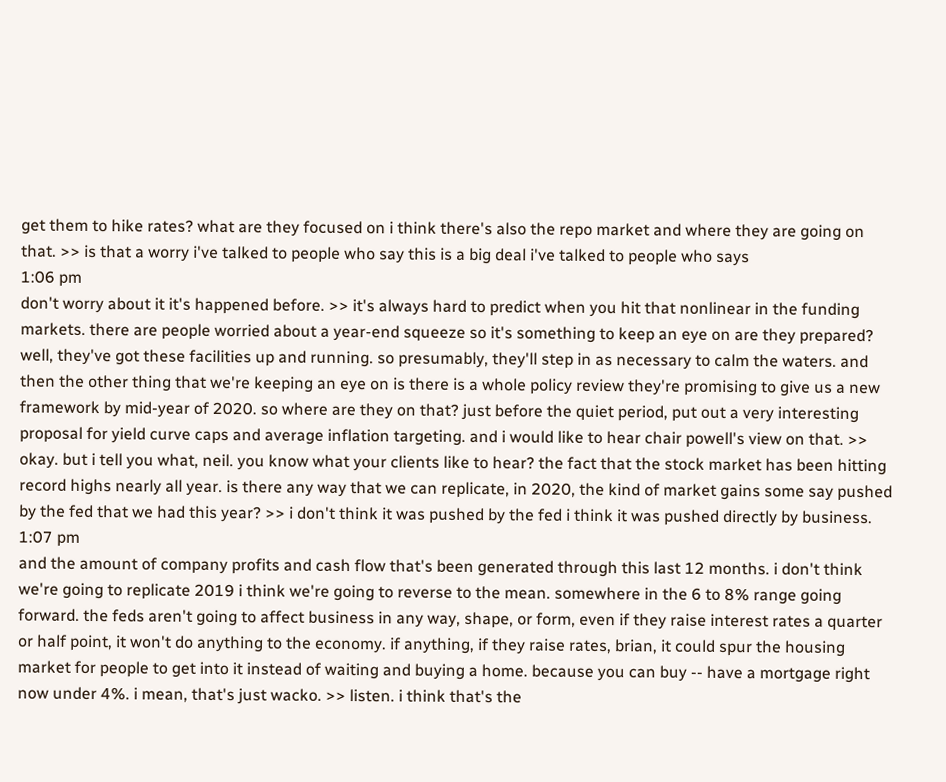get them to hike rates? what are they focused on i think there's also the repo market and where they are going on that. >> is that a worry i've talked to people who say this is a big deal i've talked to people who says
1:06 pm
don't worry about it it's happened before. >> it's always hard to predict when you hit that nonlinear in the funding markets. there are people worried about a year-end squeeze so it's something to keep an eye on are they prepared? well, they've got these facilities up and running. so presumably, they'll step in as necessary to calm the waters. and then the other thing that we're keeping an eye on is there is a whole policy review they're promising to give us a new framework by mid-year of 2020. so where are they on that? just before the quiet period, put out a very interesting proposal for yield curve caps and average inflation targeting. and i would like to hear chair powell's view on that. >> okay. but i tell you what, neil. you know what your clients like to hear? the fact that the stock market has been hitting record highs nearly all year. is there any way that we can replicate, in 2020, the kind of market gains some say pushed by the fed that we had this year? >> i don't think it was pushed by the fed i think it was pushed directly by business.
1:07 pm
and the amount of company profits and cash flow that's been generated through this last 12 months. i don't think we're going to replicate 2019 i think we're going to reverse to the mean. somewhere in the 6 to 8% range going forward. the feds aren't going to affect business in any way, shape, or form, even if they raise interest rates a quarter or half point, it won't do anything to the economy. if anything, if they raise rates, brian, it could spur the housing market for people to get into it instead of waiting and buying a home. because you can buy -- have a mortgage right now under 4%. i mean, that's just wacko. >> listen. i think that's the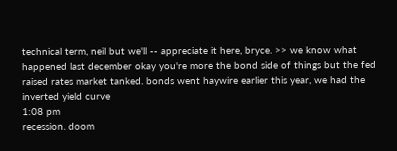technical term, neil but we'll -- appreciate it here, bryce. >> we know what happened last december okay you're more the bond side of things but the fed raised rates market tanked. bonds went haywire earlier this year, we had the inverted yield curve
1:08 pm
recession. doom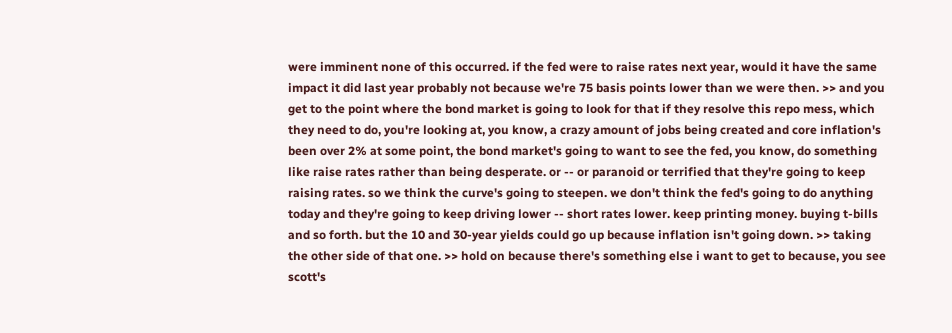were imminent none of this occurred. if the fed were to raise rates next year, would it have the same impact it did last year probably not because we're 75 basis points lower than we were then. >> and you get to the point where the bond market is going to look for that if they resolve this repo mess, which they need to do, you're looking at, you know, a crazy amount of jobs being created and core inflation's been over 2% at some point, the bond market's going to want to see the fed, you know, do something like raise rates rather than being desperate. or -- or paranoid or terrified that they're going to keep raising rates. so we think the curve's going to steepen. we don't think the fed's going to do anything today and they're going to keep driving lower -- short rates lower. keep printing money. buying t-bills and so forth. but the 10 and 30-year yields could go up because inflation isn't going down. >> taking the other side of that one. >> hold on because there's something else i want to get to because, you see scott's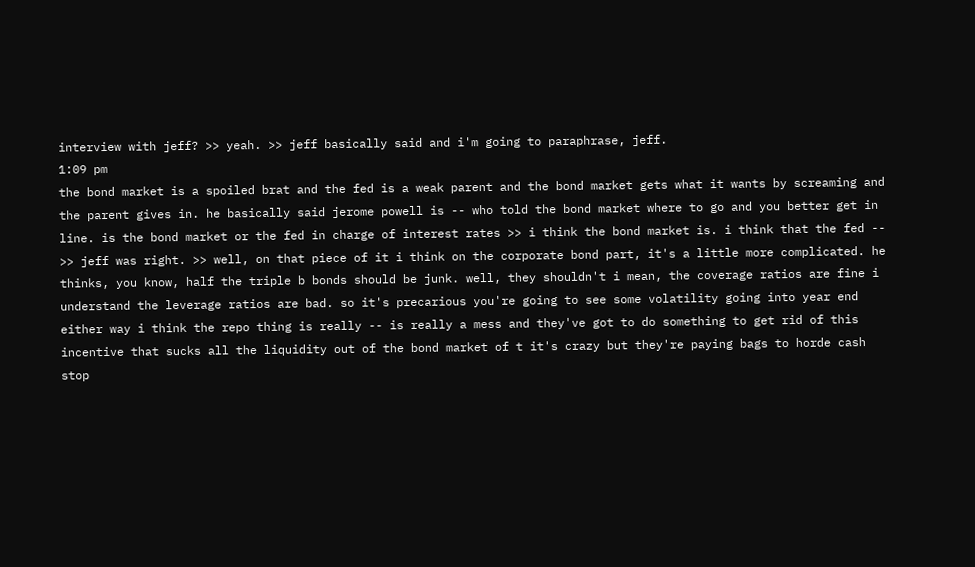interview with jeff? >> yeah. >> jeff basically said and i'm going to paraphrase, jeff.
1:09 pm
the bond market is a spoiled brat and the fed is a weak parent and the bond market gets what it wants by screaming and the parent gives in. he basically said jerome powell is -- who told the bond market where to go and you better get in line. is the bond market or the fed in charge of interest rates >> i think the bond market is. i think that the fed -- >> jeff was right. >> well, on that piece of it i think on the corporate bond part, it's a little more complicated. he thinks, you know, half the triple b bonds should be junk. well, they shouldn't i mean, the coverage ratios are fine i understand the leverage ratios are bad. so it's precarious you're going to see some volatility going into year end either way i think the repo thing is really -- is really a mess and they've got to do something to get rid of this incentive that sucks all the liquidity out of the bond market of t it's crazy but they're paying bags to horde cash stop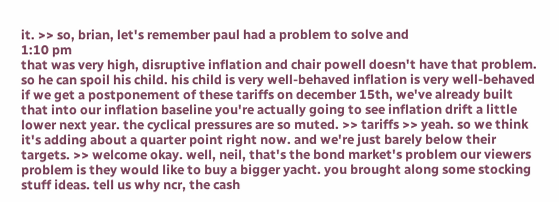it. >> so, brian, let's remember paul had a problem to solve and
1:10 pm
that was very high, disruptive inflation and chair powell doesn't have that problem. so he can spoil his child. his child is very well-behaved inflation is very well-behaved if we get a postponement of these tariffs on december 15th, we've already built that into our inflation baseline you're actually going to see inflation drift a little lower next year. the cyclical pressures are so muted. >> tariffs >> yeah. so we think it's adding about a quarter point right now. and we're just barely below their targets. >> welcome okay. well, neil, that's the bond market's problem our viewers problem is they would like to buy a bigger yacht. you brought along some stocking stuff ideas. tell us why ncr, the cash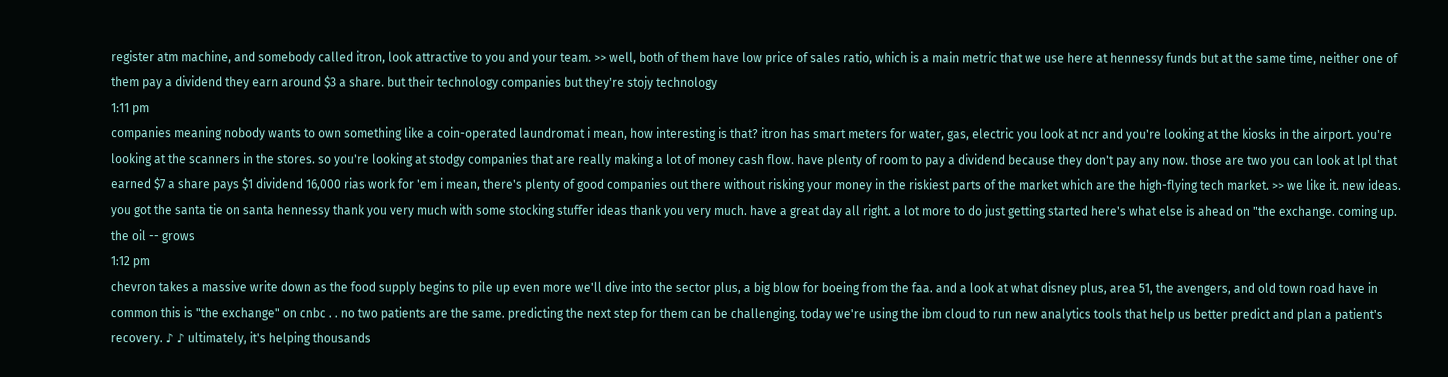register atm machine, and somebody called itron, look attractive to you and your team. >> well, both of them have low price of sales ratio, which is a main metric that we use here at hennessy funds but at the same time, neither one of them pay a dividend they earn around $3 a share. but their technology companies but they're stojy technology
1:11 pm
companies meaning nobody wants to own something like a coin-operated laundromat i mean, how interesting is that? itron has smart meters for water, gas, electric you look at ncr and you're looking at the kiosks in the airport. you're looking at the scanners in the stores. so you're looking at stodgy companies that are really making a lot of money cash flow. have plenty of room to pay a dividend because they don't pay any now. those are two you can look at lpl that earned $7 a share pays $1 dividend 16,000 rias work for 'em i mean, there's plenty of good companies out there without risking your money in the riskiest parts of the market which are the high-flying tech market. >> we like it. new ideas. you got the santa tie on santa hennessy thank you very much with some stocking stuffer ideas thank you very much. have a great day all right. a lot more to do just getting started here's what else is ahead on "the exchange. coming up. the oil -- grows
1:12 pm
chevron takes a massive write down as the food supply begins to pile up even more we'll dive into the sector plus, a big blow for boeing from the faa. and a look at what disney plus, area 51, the avengers, and old town road have in common this is "the exchange" on cnbc . . no two patients are the same. predicting the next step for them can be challenging. today we're using the ibm cloud to run new analytics tools that help us better predict and plan a patient's recovery. ♪ ♪ ultimately, it's helping thousands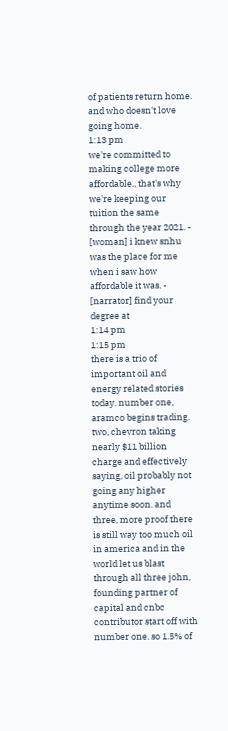of patients return home. and who doesn't love going home.
1:13 pm
we're committed to making college more affordable., that's why we're keeping our tuition the same through the year 2021. - [woman] i knew snhu was the place for me when i saw how affordable it was. - [narrator] find your degree at
1:14 pm
1:15 pm
there is a trio of important oil and energy related stories today. number one, aramco begins trading. two, chevron taking nearly $11 billion charge and effectively saying, oil probably not going any higher anytime soon. and three, more proof there is still way too much oil in america and in the world let us blast through all three john, founding partner of capital and cnbc contributor start off with number one. so 1.5% of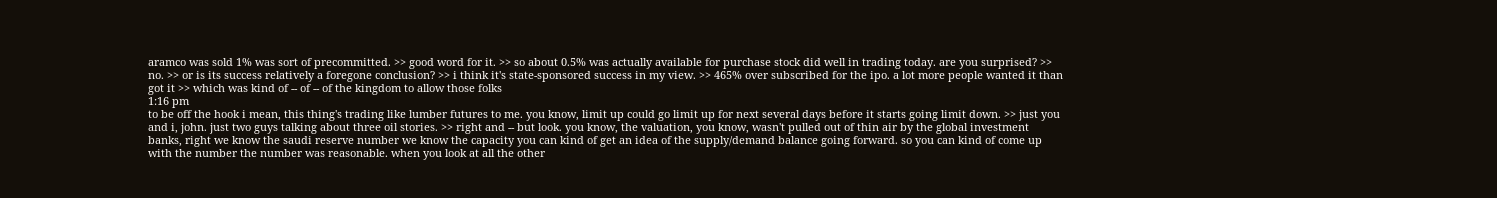aramco was sold 1% was sort of precommitted. >> good word for it. >> so about 0.5% was actually available for purchase stock did well in trading today. are you surprised? >> no. >> or is its success relatively a foregone conclusion? >> i think it's state-sponsored success in my view. >> 465% over subscribed for the ipo. a lot more people wanted it than got it >> which was kind of -- of -- of the kingdom to allow those folks
1:16 pm
to be off the hook i mean, this thing's trading like lumber futures to me. you know, limit up could go limit up for next several days before it starts going limit down. >> just you and i, john. just two guys talking about three oil stories. >> right and -- but look. you know, the valuation, you know, wasn't pulled out of thin air by the global investment banks, right we know the saudi reserve number we know the capacity you can kind of get an idea of the supply/demand balance going forward. so you can kind of come up with the number the number was reasonable. when you look at all the other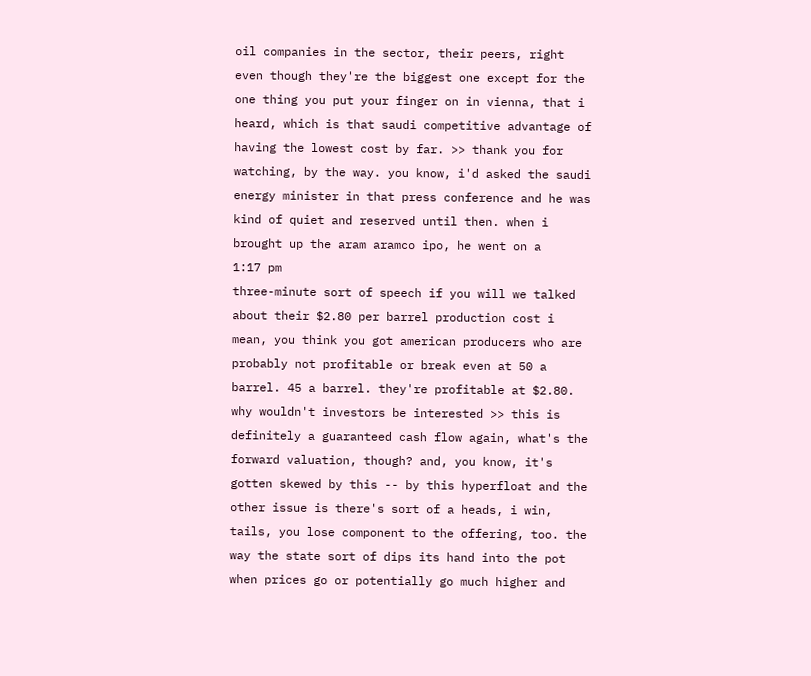oil companies in the sector, their peers, right even though they're the biggest one except for the one thing you put your finger on in vienna, that i heard, which is that saudi competitive advantage of having the lowest cost by far. >> thank you for watching, by the way. you know, i'd asked the saudi energy minister in that press conference and he was kind of quiet and reserved until then. when i brought up the aram aramco ipo, he went on a
1:17 pm
three-minute sort of speech if you will we talked about their $2.80 per barrel production cost i mean, you think you got american producers who are probably not profitable or break even at 50 a barrel. 45 a barrel. they're profitable at $2.80. why wouldn't investors be interested >> this is definitely a guaranteed cash flow again, what's the forward valuation, though? and, you know, it's gotten skewed by this -- by this hyperfloat and the other issue is there's sort of a heads, i win, tails, you lose component to the offering, too. the way the state sort of dips its hand into the pot when prices go or potentially go much higher and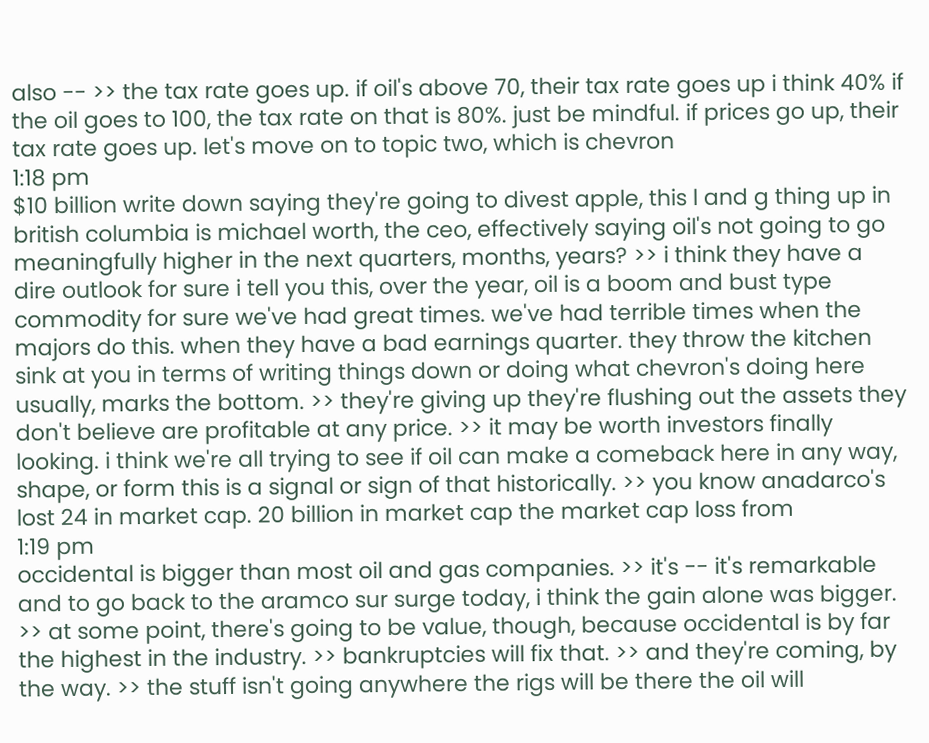also -- >> the tax rate goes up. if oil's above 70, their tax rate goes up i think 40% if the oil goes to 100, the tax rate on that is 80%. just be mindful. if prices go up, their tax rate goes up. let's move on to topic two, which is chevron
1:18 pm
$10 billion write down saying they're going to divest apple, this l and g thing up in british columbia is michael worth, the ceo, effectively saying oil's not going to go meaningfully higher in the next quarters, months, years? >> i think they have a dire outlook for sure i tell you this, over the year, oil is a boom and bust type commodity for sure we've had great times. we've had terrible times when the majors do this. when they have a bad earnings quarter. they throw the kitchen sink at you in terms of writing things down or doing what chevron's doing here usually, marks the bottom. >> they're giving up they're flushing out the assets they don't believe are profitable at any price. >> it may be worth investors finally looking. i think we're all trying to see if oil can make a comeback here in any way, shape, or form this is a signal or sign of that historically. >> you know anadarco's lost 24 in market cap. 20 billion in market cap the market cap loss from
1:19 pm
occidental is bigger than most oil and gas companies. >> it's -- it's remarkable and to go back to the aramco sur surge today, i think the gain alone was bigger. >> at some point, there's going to be value, though, because occidental is by far the highest in the industry. >> bankruptcies will fix that. >> and they're coming, by the way. >> the stuff isn't going anywhere the rigs will be there the oil will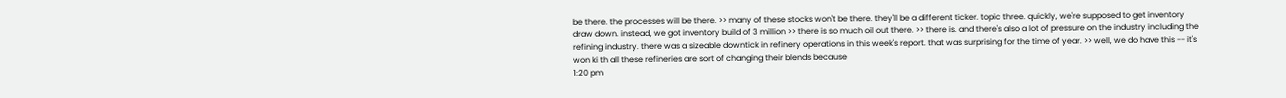be there. the processes will be there. >> many of these stocks won't be there. they'll be a different ticker. topic three. quickly, we're supposed to get inventory draw down. instead, we got inventory build of 3 million >> there is so much oil out there. >> there is. and there's also a lot of pressure on the industry including the refining industry. there was a sizeable downtick in refinery operations in this week's report. that was surprising for the time of year. >> well, we do have this -- it's won ki th all these refineries are sort of changing their blends because
1:20 pm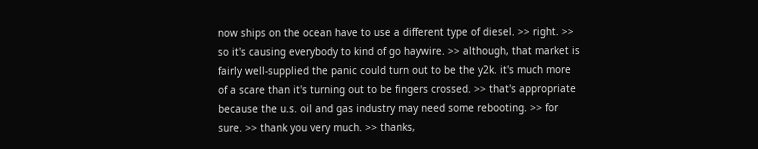now ships on the ocean have to use a different type of diesel. >> right. >> so it's causing everybody to kind of go haywire. >> although, that market is fairly well-supplied the panic could turn out to be the y2k. it's much more of a scare than it's turning out to be fingers crossed. >> that's appropriate because the u.s. oil and gas industry may need some rebooting. >> for sure. >> thank you very much. >> thanks,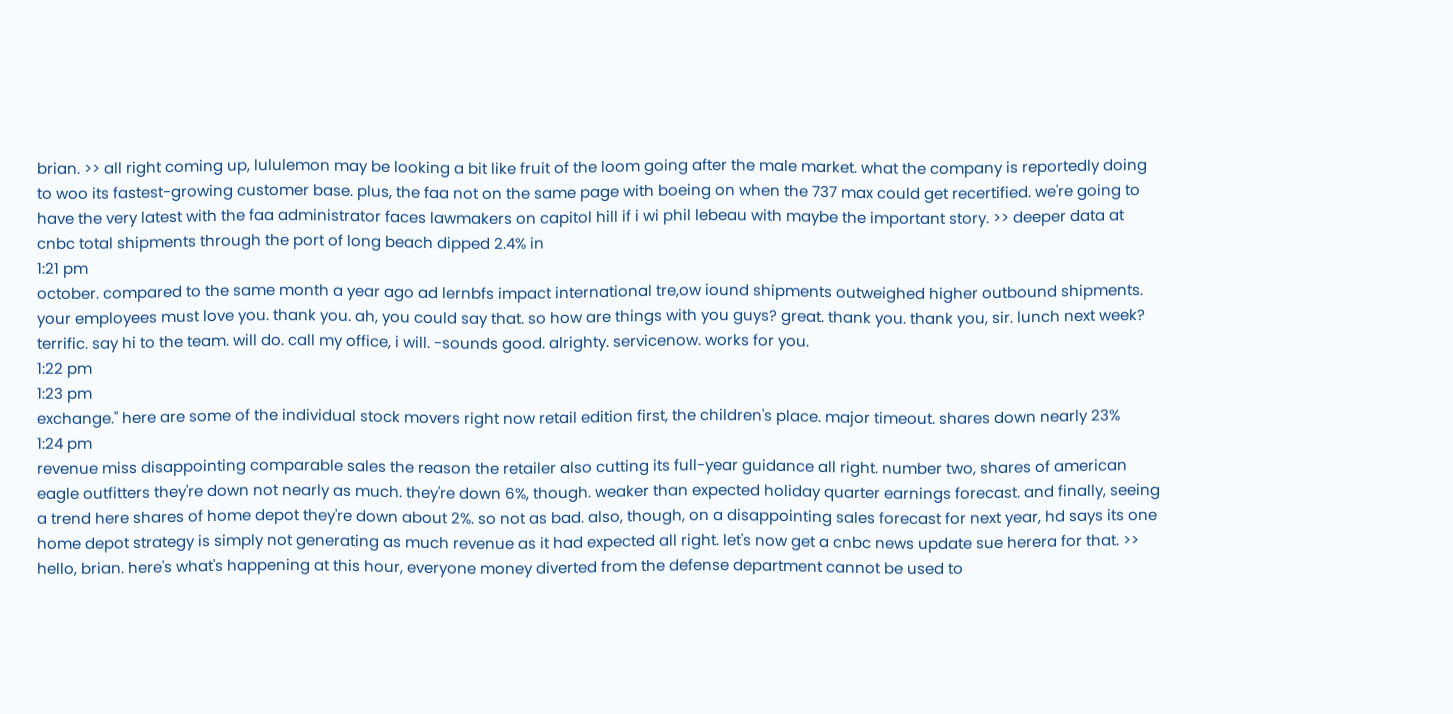brian. >> all right coming up, lululemon may be looking a bit like fruit of the loom going after the male market. what the company is reportedly doing to woo its fastest-growing customer base. plus, the faa not on the same page with boeing on when the 737 max could get recertified. we're going to have the very latest with the faa administrator faces lawmakers on capitol hill if i wi phil lebeau with maybe the important story. >> deeper data at cnbc total shipments through the port of long beach dipped 2.4% in
1:21 pm
october. compared to the same month a year ago ad lernbfs impact international tre,ow iound shipments outweighed higher outbound shipments. your employees must love you. thank you. ah, you could say that. so how are things with you guys? great. thank you. thank you, sir. lunch next week? terrific. say hi to the team. will do. call my office, i will. -sounds good. alrighty. servicenow. works for you.
1:22 pm
1:23 pm
exchange." here are some of the individual stock movers right now retail edition first, the children's place. major timeout. shares down nearly 23%
1:24 pm
revenue miss disappointing comparable sales the reason the retailer also cutting its full-year guidance all right. number two, shares of american eagle outfitters they're down not nearly as much. they're down 6%, though. weaker than expected holiday quarter earnings forecast. and finally, seeing a trend here shares of home depot they're down about 2%. so not as bad. also, though, on a disappointing sales forecast for next year, hd says its one home depot strategy is simply not generating as much revenue as it had expected all right. let's now get a cnbc news update sue herera for that. >> hello, brian. here's what's happening at this hour, everyone money diverted from the defense department cannot be used to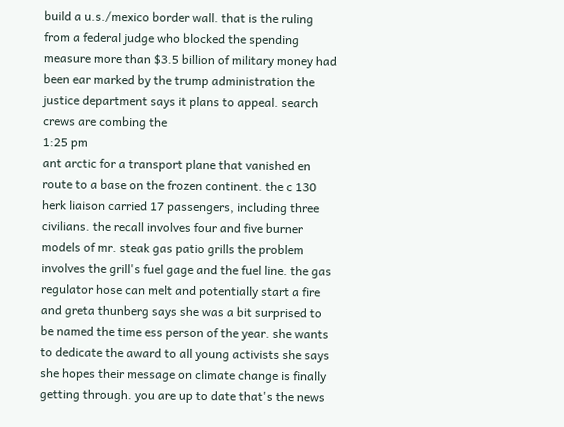build a u.s./mexico border wall. that is the ruling from a federal judge who blocked the spending measure more than $3.5 billion of military money had been ear marked by the trump administration the justice department says it plans to appeal. search crews are combing the
1:25 pm
ant arctic for a transport plane that vanished en route to a base on the frozen continent. the c 130 herk liaison carried 17 passengers, including three civilians. the recall involves four and five burner models of mr. steak gas patio grills the problem involves the grill's fuel gage and the fuel line. the gas regulator hose can melt and potentially start a fire and greta thunberg says she was a bit surprised to be named the time ess person of the year. she wants to dedicate the award to all young activists she says she hopes their message on climate change is finally getting through. you are up to date that's the news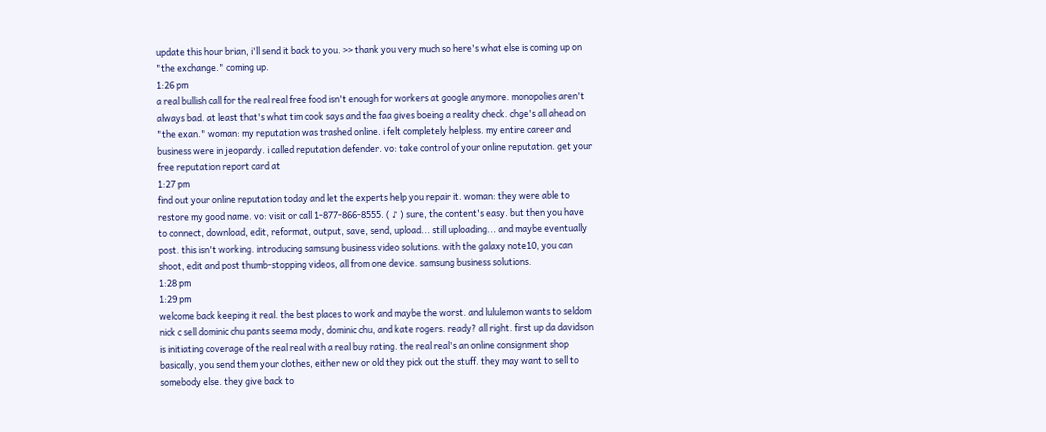update this hour brian, i'll send it back to you. >> thank you very much so here's what else is coming up on "the exchange." coming up.
1:26 pm
a real bullish call for the real real free food isn't enough for workers at google anymore. monopolies aren't always bad. at least that's what tim cook says and the faa gives boeing a reality check. chge's all ahead on "the exan." woman: my reputation was trashed online. i felt completely helpless. my entire career and business were in jeopardy. i called reputation defender. vo: take control of your online reputation. get your free reputation report card at
1:27 pm
find out your online reputation today and let the experts help you repair it. woman: they were able to restore my good name. vo: visit or call 1-877-866-8555. ( ♪ ) sure, the content's easy. but then you have to connect, download, edit, reformat, output, save, send, upload... still uploading... and maybe eventually post. this isn't working. introducing samsung business video solutions. with the galaxy note10, you can shoot, edit and post thumb-stopping videos, all from one device. samsung business solutions.
1:28 pm
1:29 pm
welcome back keeping it real. the best places to work and maybe the worst. and lululemon wants to seldom nick c sell dominic chu pants seema mody, dominic chu, and kate rogers. ready? all right. first up da davidson is initiating coverage of the real real with a real buy rating. the real real's an online consignment shop basically, you send them your clothes, either new or old they pick out the stuff. they may want to sell to somebody else. they give back to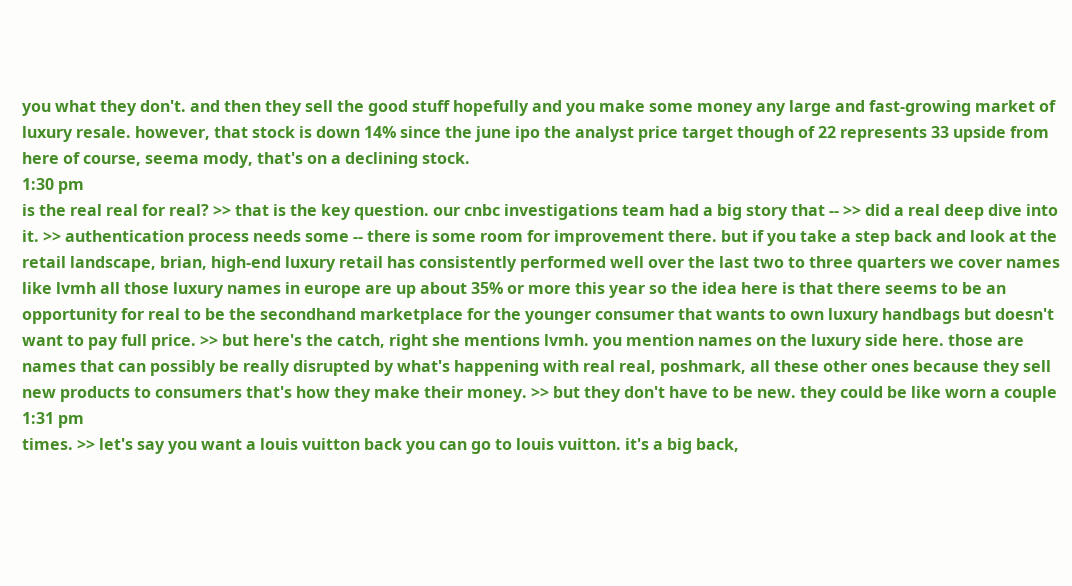you what they don't. and then they sell the good stuff hopefully and you make some money any large and fast-growing market of luxury resale. however, that stock is down 14% since the june ipo the analyst price target though of 22 represents 33 upside from here of course, seema mody, that's on a declining stock.
1:30 pm
is the real real for real? >> that is the key question. our cnbc investigations team had a big story that -- >> did a real deep dive into it. >> authentication process needs some -- there is some room for improvement there. but if you take a step back and look at the retail landscape, brian, high-end luxury retail has consistently performed well over the last two to three quarters we cover names like lvmh all those luxury names in europe are up about 35% or more this year so the idea here is that there seems to be an opportunity for real to be the secondhand marketplace for the younger consumer that wants to own luxury handbags but doesn't want to pay full price. >> but here's the catch, right she mentions lvmh. you mention names on the luxury side here. those are names that can possibly be really disrupted by what's happening with real real, poshmark, all these other ones because they sell new products to consumers that's how they make their money. >> but they don't have to be new. they could be like worn a couple
1:31 pm
times. >> let's say you want a louis vuitton back you can go to louis vuitton. it's a big back,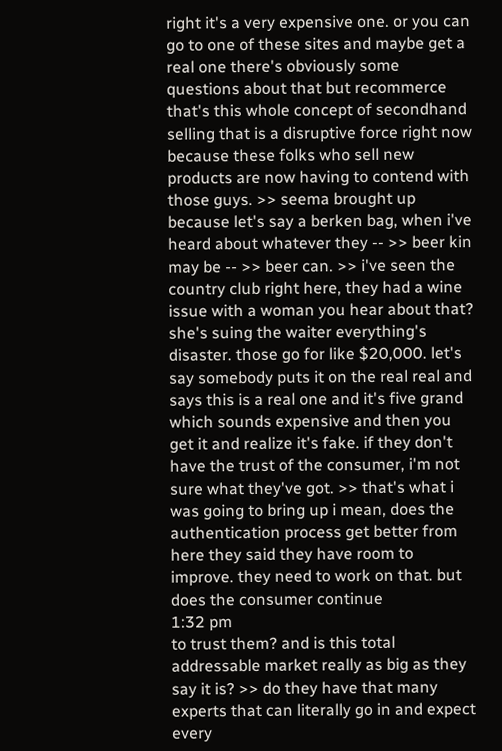right it's a very expensive one. or you can go to one of these sites and maybe get a real one there's obviously some questions about that but recommerce that's this whole concept of secondhand selling that is a disruptive force right now because these folks who sell new products are now having to contend with those guys. >> seema brought up because let's say a berken bag, when i've heard about whatever they -- >> beer kin may be -- >> beer can. >> i've seen the country club right here, they had a wine issue with a woman you hear about that? she's suing the waiter everything's disaster. those go for like $20,000. let's say somebody puts it on the real real and says this is a real one and it's five grand which sounds expensive and then you get it and realize it's fake. if they don't have the trust of the consumer, i'm not sure what they've got. >> that's what i was going to bring up i mean, does the authentication process get better from here they said they have room to improve. they need to work on that. but does the consumer continue
1:32 pm
to trust them? and is this total addressable market really as big as they say it is? >> do they have that many experts that can literally go in and expect every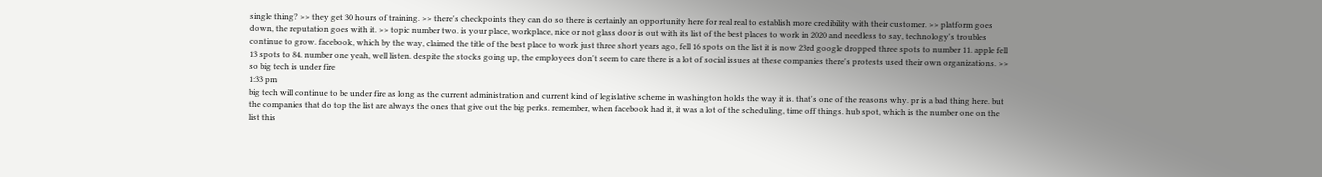single thing? >> they get 30 hours of training. >> there's checkpoints they can do so there is certainly an opportunity here for real real to establish more credibility with their customer. >> platform goes down, the reputation goes with it. >> topic number two. is your place, workplace, nice or not glass door is out with its list of the best places to work in 2020 and needless to say, technology's troubles continue to grow. facebook, which by the way, claimed the title of the best place to work just three short years ago, fell 16 spots on the list it is now 23rd google dropped three spots to number 11. apple fell 13 spots to 84. number one yeah, well listen. despite the stocks going up, the employees don't seem to care there is a lot of social issues at these companies there's protests used their own organizations. >> so big tech is under fire
1:33 pm
big tech will continue to be under fire as long as the current administration and current kind of legislative scheme in washington holds the way it is. that's one of the reasons why. pr is a bad thing here. but the companies that do top the list are always the ones that give out the big perks. remember, when facebook had it, it was a lot of the scheduling, time off things. hub spot, which is the number one on the list this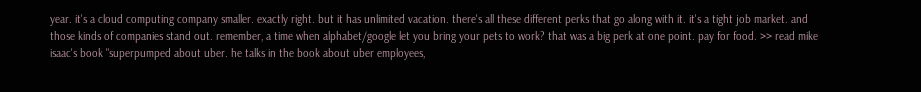year. it's a cloud computing company smaller. exactly right. but it has unlimited vacation. there's all these different perks that go along with it. it's a tight job market. and those kinds of companies stand out. remember, a time when alphabet/google let you bring your pets to work? that was a big perk at one point. pay for food. >> read mike isaac's book "superpumped about uber. he talks in the book about uber employees,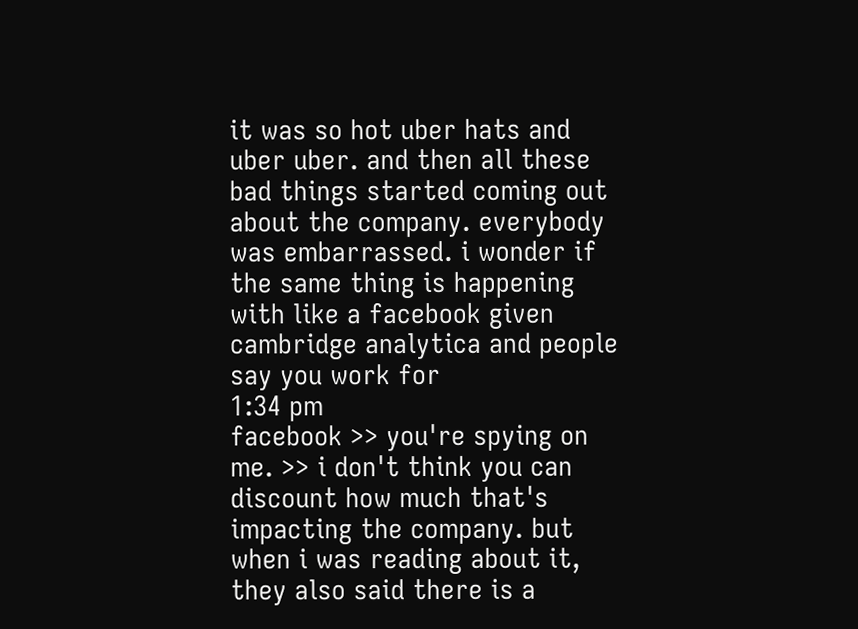it was so hot uber hats and uber uber. and then all these bad things started coming out about the company. everybody was embarrassed. i wonder if the same thing is happening with like a facebook given cambridge analytica and people say you work for
1:34 pm
facebook >> you're spying on me. >> i don't think you can discount how much that's impacting the company. but when i was reading about it, they also said there is a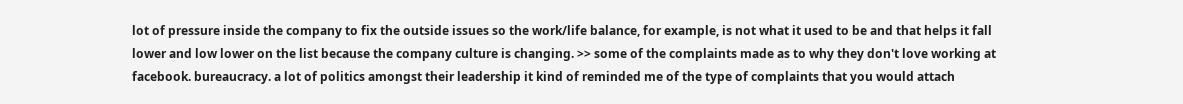lot of pressure inside the company to fix the outside issues so the work/life balance, for example, is not what it used to be and that helps it fall lower and low lower on the list because the company culture is changing. >> some of the complaints made as to why they don't love working at facebook. bureaucracy. a lot of politics amongst their leadership it kind of reminded me of the type of complaints that you would attach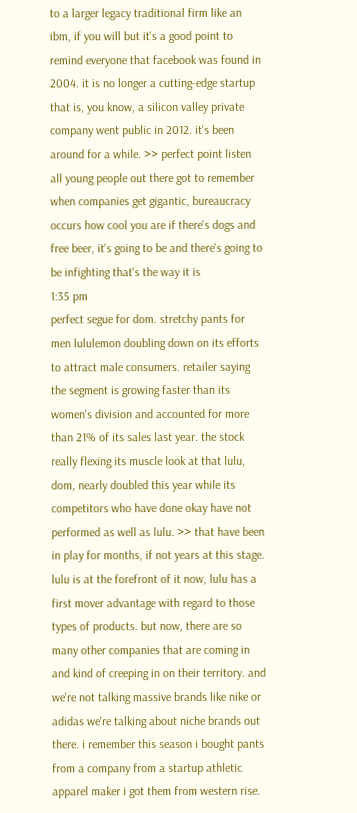to a larger legacy traditional firm like an ibm, if you will but it's a good point to remind everyone that facebook was found in 2004. it is no longer a cutting-edge startup that is, you know, a silicon valley private company went public in 2012. it's been around for a while. >> perfect point listen all young people out there got to remember when companies get gigantic, bureaucracy occurs how cool you are if there's dogs and free beer, it's going to be and there's going to be infighting that's the way it is
1:35 pm
perfect segue for dom. stretchy pants for men lululemon doubling down on its efforts to attract male consumers. retailer saying the segment is growing faster than its women's division and accounted for more than 21% of its sales last year. the stock really flexing its muscle look at that lulu, dom, nearly doubled this year while its competitors who have done okay have not performed as well as lulu. >> that have been in play for months, if not years at this stage. lulu is at the forefront of it now, lulu has a first mover advantage with regard to those types of products. but now, there are so many other companies that are coming in and kind of creeping in on their territory. and we're not talking massive brands like nike or adidas we're talking about niche brands out there. i remember this season i bought pants from a company from a startup athletic apparel maker i got them from western rise.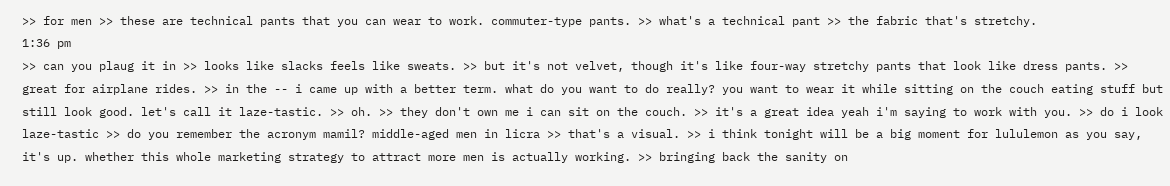>> for men >> these are technical pants that you can wear to work. commuter-type pants. >> what's a technical pant >> the fabric that's stretchy.
1:36 pm
>> can you plaug it in >> looks like slacks feels like sweats. >> but it's not velvet, though it's like four-way stretchy pants that look like dress pants. >> great for airplane rides. >> in the -- i came up with a better term. what do you want to do really? you want to wear it while sitting on the couch eating stuff but still look good. let's call it laze-tastic. >> oh. >> they don't own me i can sit on the couch. >> it's a great idea yeah i'm saying to work with you. >> do i look laze-tastic >> do you remember the acronym mamil? middle-aged men in licra >> that's a visual. >> i think tonight will be a big moment for lululemon as you say, it's up. whether this whole marketing strategy to attract more men is actually working. >> bringing back the sanity on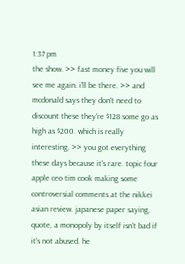1:37 pm
the show. >> fast money five you will see me again. i'll be there. >> and mcdonald says they don't need to discount these they're $128 some go as high as $200. which is really interesting. >> you got everything these days because it's rare. topic four apple ceo tim cook making some controversial comments at the nikkei asian review. japanese paper saying, quote, a monopoly by itself isn't bad if it's not abused. he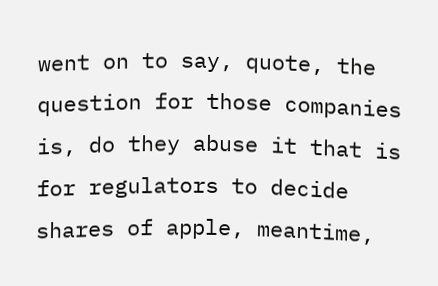went on to say, quote, the question for those companies is, do they abuse it that is for regulators to decide shares of apple, meantime,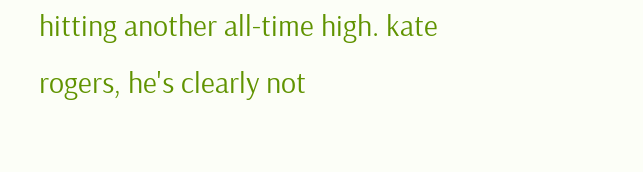hitting another all-time high. kate rogers, he's clearly not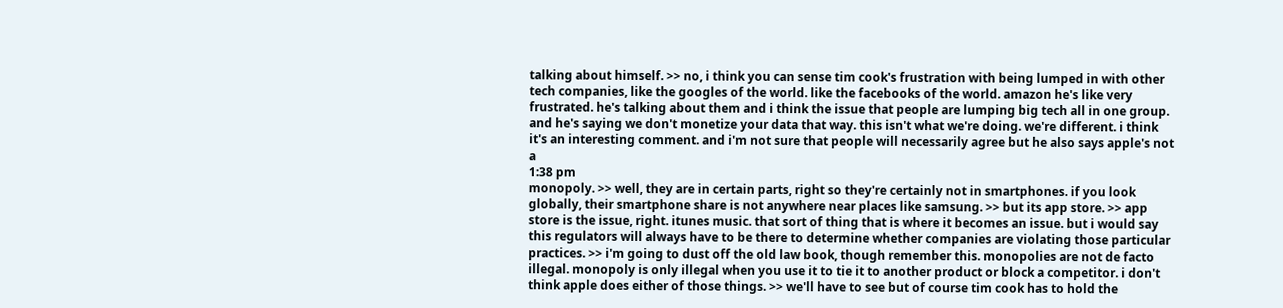talking about himself. >> no, i think you can sense tim cook's frustration with being lumped in with other tech companies, like the googles of the world. like the facebooks of the world. amazon he's like very frustrated. he's talking about them and i think the issue that people are lumping big tech all in one group. and he's saying we don't monetize your data that way. this isn't what we're doing. we're different. i think it's an interesting comment. and i'm not sure that people will necessarily agree but he also says apple's not a
1:38 pm
monopoly. >> well, they are in certain parts, right so they're certainly not in smartphones. if you look globally, their smartphone share is not anywhere near places like samsung. >> but its app store. >> app store is the issue, right. itunes music. that sort of thing that is where it becomes an issue. but i would say this regulators will always have to be there to determine whether companies are violating those particular practices. >> i'm going to dust off the old law book, though remember this. monopolies are not de facto illegal. monopoly is only illegal when you use it to tie it to another product or block a competitor. i don't think apple does either of those things. >> we'll have to see but of course tim cook has to hold the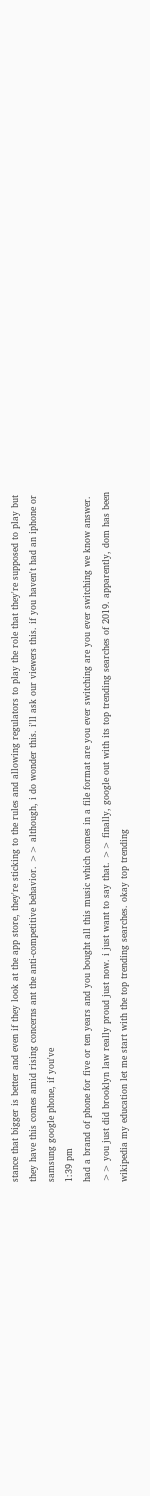stance that bigger is better and even if they look at the app store, they're sticking to the rules and allowing regulators to play the role that they're supposed to play but they have this comes amid rising concerns ant the anti-competitive behavior. >> although, i do wonder this. i'll ask our viewers this. if you haven't had an iphone or samsung google phone, if you've
1:39 pm
had a brand of phone for five or ten years and you bought all this music which comes in a file format are you ever switching are you ever switching we know answer. >> you just did brooklyn law really proud just now. i just want to say that. >> finally, google out with its top trending searches of 2019. apparently, dom has been wikipedia my education let me start with the top trending searches. okay top trending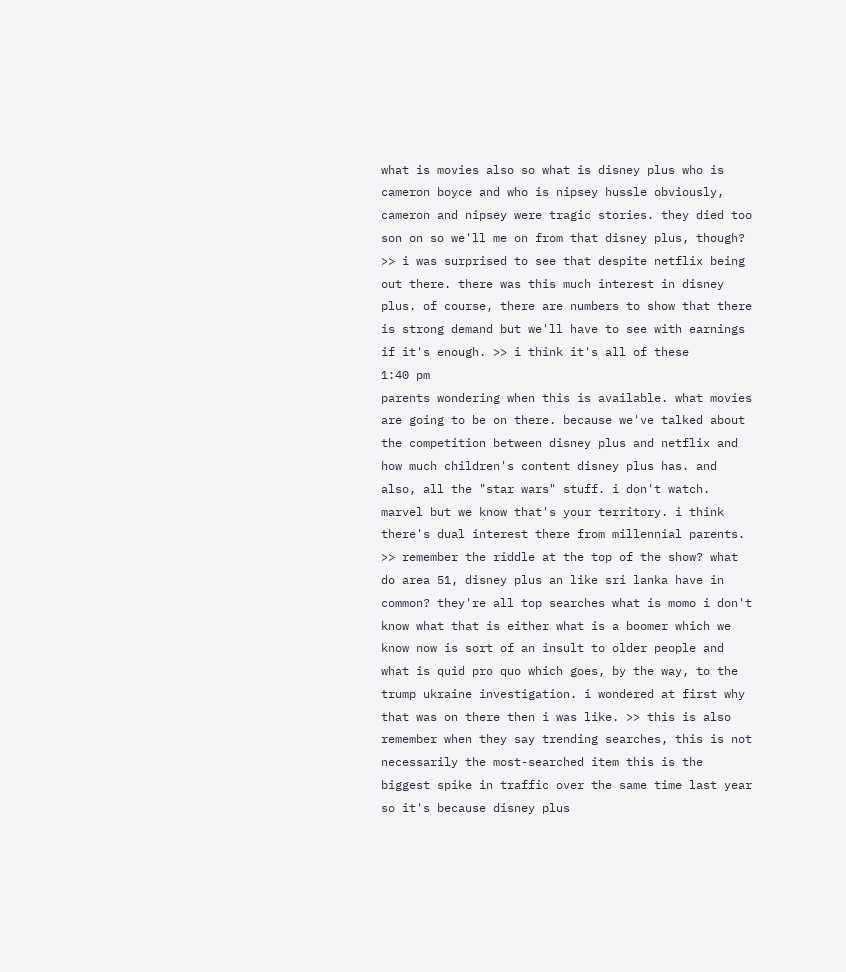what is movies also so what is disney plus who is cameron boyce and who is nipsey hussle obviously, cameron and nipsey were tragic stories. they died too son on so we'll me on from that disney plus, though? >> i was surprised to see that despite netflix being out there. there was this much interest in disney plus. of course, there are numbers to show that there is strong demand but we'll have to see with earnings if it's enough. >> i think it's all of these
1:40 pm
parents wondering when this is available. what movies are going to be on there. because we've talked about the competition between disney plus and netflix and how much children's content disney plus has. and also, all the "star wars" stuff. i don't watch. marvel but we know that's your territory. i think there's dual interest there from millennial parents. >> remember the riddle at the top of the show? what do area 51, disney plus an like sri lanka have in common? they're all top searches what is momo i don't know what that is either what is a boomer which we know now is sort of an insult to older people and what is quid pro quo which goes, by the way, to the trump ukraine investigation. i wondered at first why that was on there then i was like. >> this is also remember when they say trending searches, this is not necessarily the most-searched item this is the biggest spike in traffic over the same time last year so it's because disney plus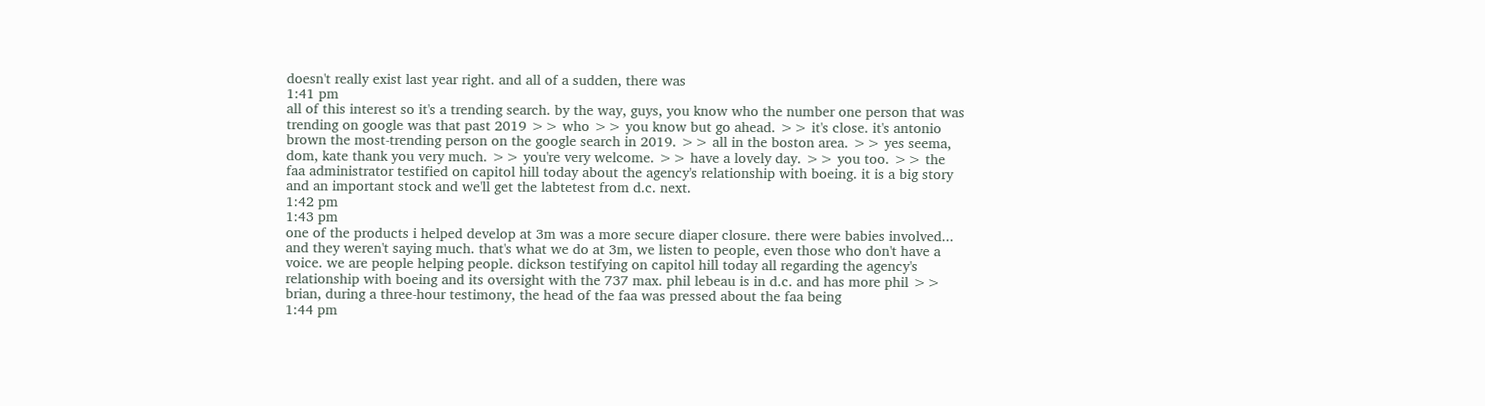doesn't really exist last year right. and all of a sudden, there was
1:41 pm
all of this interest so it's a trending search. by the way, guys, you know who the number one person that was trending on google was that past 2019 >> who >> you know but go ahead. >> it's close. it's antonio brown the most-trending person on the google search in 2019. >> all in the boston area. >> yes seema, dom, kate thank you very much. >> you're very welcome. >> have a lovely day. >> you too. >> the faa administrator testified on capitol hill today about the agency's relationship with boeing. it is a big story and an important stock and we'll get the labtetest from d.c. next.
1:42 pm
1:43 pm
one of the products i helped develop at 3m was a more secure diaper closure. there were babies involved... and they weren't saying much. that's what we do at 3m, we listen to people, even those who don't have a voice. we are people helping people. dickson testifying on capitol hill today all regarding the agency's relationship with boeing and its oversight with the 737 max. phil lebeau is in d.c. and has more phil >> brian, during a three-hour testimony, the head of the faa was pressed about the faa being
1:44 pm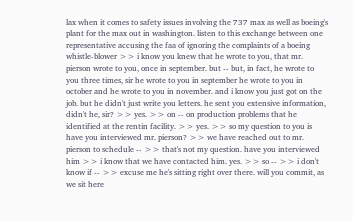lax when it comes to safety issues involving the 737 max as well as boeing's plant for the max out in washington. listen to this exchange between one representative accusing the faa of ignoring the complaints of a boeing whistle-blower >> i know you knew that he wrote to you, that mr. pierson wrote to you, once in september. but -- but, in fact, he wrote to you three times, sir he wrote to you in september he wrote to you in october and he wrote to you in november. and i know you just got on the job. but he didn't just write you letters. he sent you extensive information, didn't he, sir? >> yes. >> on -- on production problems that he identified at the rentin facility. >> yes. >> so my question to you is have you interviewed mr. pierson? >> we have reached out to mr. pierson to schedule -- >> that's not my question. have you interviewed him >> i know that we have contacted him. yes. >> so -- >> i don't know if -- >> excuse me he's sitting right over there. will you commit, as we sit here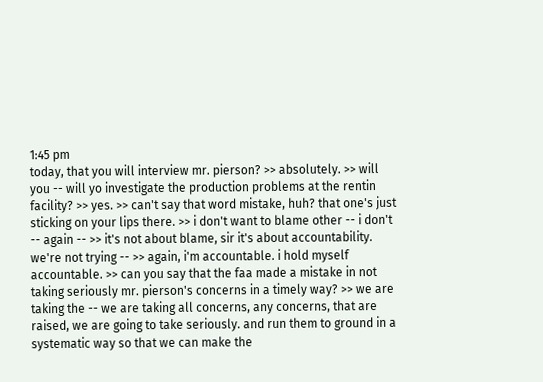1:45 pm
today, that you will interview mr. pierson? >> absolutely. >> will you -- will yo investigate the production problems at the rentin facility? >> yes. >> can't say that word mistake, huh? that one's just sticking on your lips there. >> i don't want to blame other -- i don't -- again -- >> it's not about blame, sir it's about accountability. we're not trying -- >> again, i'm accountable. i hold myself accountable. >> can you say that the faa made a mistake in not taking seriously mr. pierson's concerns in a timely way? >> we are taking the -- we are taking all concerns, any concerns, that are raised, we are going to take seriously. and run them to ground in a systematic way so that we can make the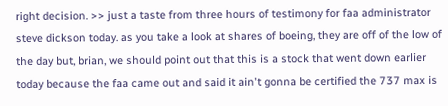right decision. >> just a taste from three hours of testimony for faa administrator steve dickson today. as you take a look at shares of boeing, they are off of the low of the day but, brian, we should point out that this is a stock that went down earlier today because the faa came out and said it ain't gonna be certified the 737 max is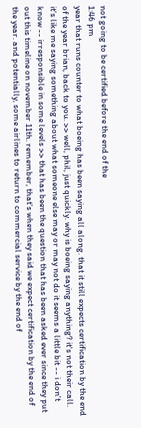not going to be certified before the end of the
1:46 pm
year that runs counter to what boeing has been saying all along. that it still expects certification by the end of the year brian, back to you. >> well, phil, just quickly. why is boeing saying anything? it's not their call. it's like me saying something about what someone else may or may not do it seems a little bit -- i don't know -- irresponsible in some levels >> that has been the question that has been asked ever since they put out this timeline on november 11th. remember, that's when they said we expect certification by the end of the year. and potentially, some airlines to return to commercial service by the end of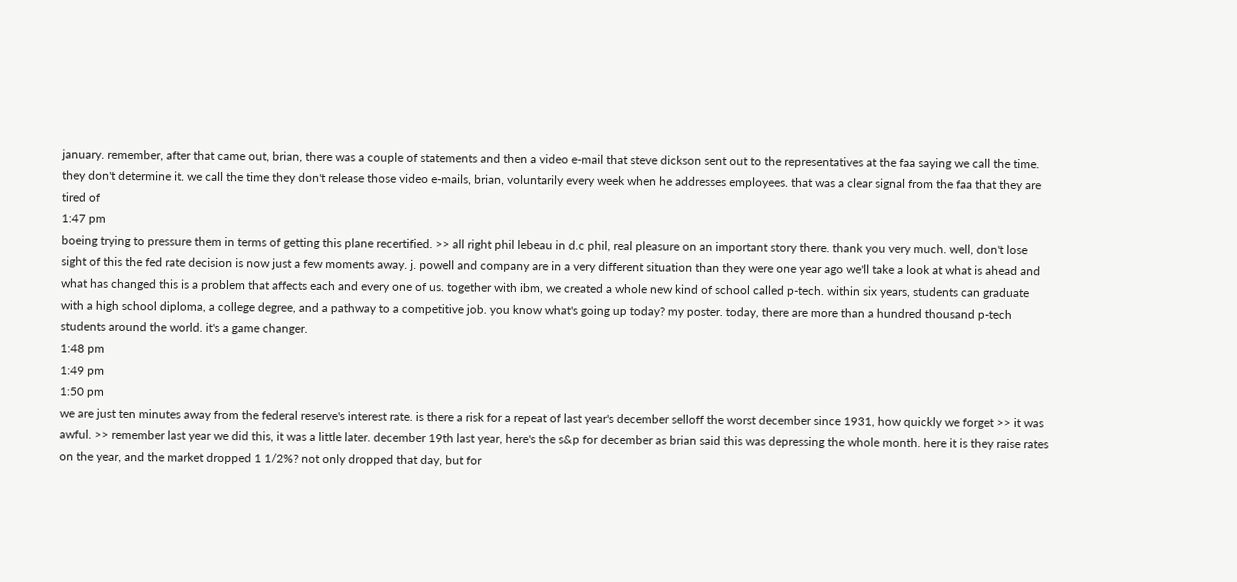january. remember, after that came out, brian, there was a couple of statements and then a video e-mail that steve dickson sent out to the representatives at the faa saying we call the time. they don't determine it. we call the time they don't release those video e-mails, brian, voluntarily every week when he addresses employees. that was a clear signal from the faa that they are tired of
1:47 pm
boeing trying to pressure them in terms of getting this plane recertified. >> all right phil lebeau in d.c phil, real pleasure on an important story there. thank you very much. well, don't lose sight of this the fed rate decision is now just a few moments away. j. powell and company are in a very different situation than they were one year ago we'll take a look at what is ahead and what has changed this is a problem that affects each and every one of us. together with ibm, we created a whole new kind of school called p-tech. within six years, students can graduate with a high school diploma, a college degree, and a pathway to a competitive job. you know what's going up today? my poster. today, there are more than a hundred thousand p-tech students around the world. it's a game changer.
1:48 pm
1:49 pm
1:50 pm
we are just ten minutes away from the federal reserve's interest rate. is there a risk for a repeat of last year's december selloff the worst december since 1931, how quickly we forget >> it was awful. >> remember last year we did this, it was a little later. december 19th last year, here's the s&p for december as brian said this was depressing the whole month. here it is they raise rates on the year, and the market dropped 1 1/2%? not only dropped that day, but for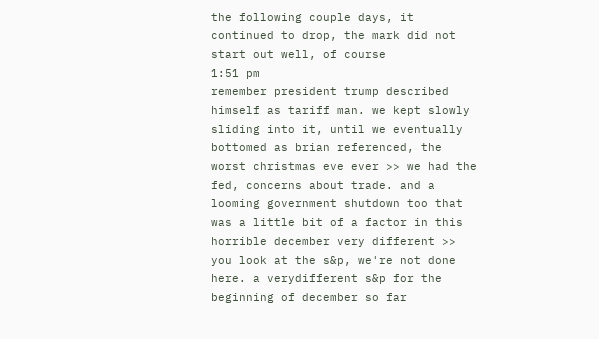the following couple days, it continued to drop, the mark did not start out well, of course
1:51 pm
remember president trump described himself as tariff man. we kept slowly sliding into it, until we eventually bottomed as brian referenced, the worst christmas eve ever >> we had the fed, concerns about trade. and a looming government shutdown too that was a little bit of a factor in this horrible december very different >> you look at the s&p, we're not done here. a verydifferent s&p for the beginning of december so far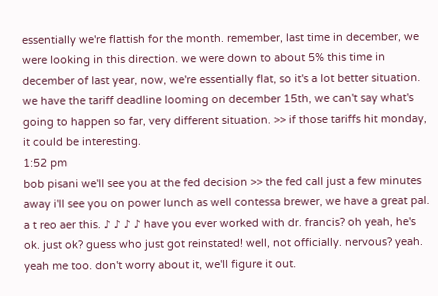essentially we're flattish for the month. remember, last time in december, we were looking in this direction. we were down to about 5% this time in december of last year, now, we're essentially flat, so it's a lot better situation. we have the tariff deadline looming on december 15th, we can't say what's going to happen so far, very different situation. >> if those tariffs hit monday, it could be interesting.
1:52 pm
bob pisani we'll see you at the fed decision >> the fed call just a few minutes away i'll see you on power lunch as well contessa brewer, we have a great pal. a t reo aer this. ♪ ♪ ♪ ♪ have you ever worked with dr. francis? oh yeah, he's ok. just ok? guess who just got reinstated! well, not officially. nervous? yeah. yeah me too. don't worry about it, we'll figure it out.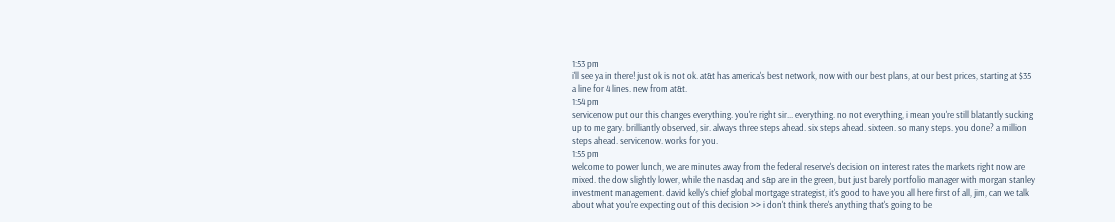1:53 pm
i'll see ya in there! just ok is not ok. at&t has america's best network, now with our best plans, at our best prices, starting at $35 a line for 4 lines. new from at&t.
1:54 pm
servicenow put our this changes everything. you're right sir... everything. no not everything, i mean you're still blatantly sucking up to me gary. brilliantly observed, sir. always three steps ahead. six steps ahead. sixteen. so many steps. you done? a million steps ahead. servicenow. works for you.
1:55 pm
welcome to power lunch, we are minutes away from the federal reserve's decision on interest rates the markets right now are mixed. the dow slightly lower, while the nasdaq and s&p are in the green, but just barely portfolio manager with morgan stanley investment management. david kelly's chief global mortgage strategist, it's good to have you all here first of all, jim, can we talk about what you're expecting out of this decision >> i don't think there's anything that's going to be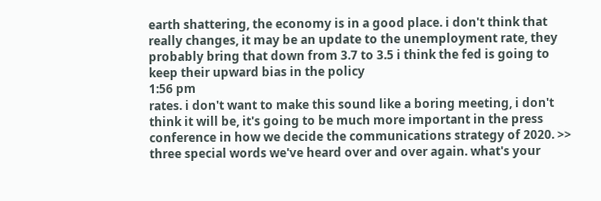earth shattering, the economy is in a good place. i don't think that really changes, it may be an update to the unemployment rate, they probably bring that down from 3.7 to 3.5 i think the fed is going to keep their upward bias in the policy
1:56 pm
rates. i don't want to make this sound like a boring meeting, i don't think it will be, it's going to be much more important in the press conference in how we decide the communications strategy of 2020. >> three special words we've heard over and over again. what's your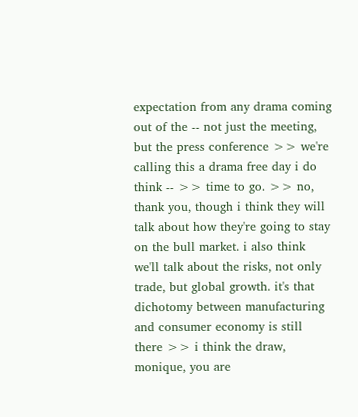expectation from any drama coming out of the -- not just the meeting, but the press conference >> we're calling this a drama free day i do think -- >> time to go. >> no, thank you, though i think they will talk about how they're going to stay on the bull market. i also think we'll talk about the risks, not only trade, but global growth. it's that dichotomy between manufacturing and consumer economy is still there >> i think the draw, monique, you are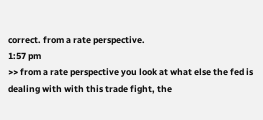correct. from a rate perspective.
1:57 pm
>> from a rate perspective you look at what else the fed is dealing with with this trade fight, the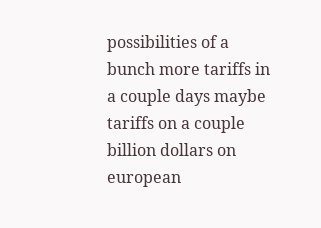possibilities of a bunch more tariffs in a couple days maybe tariffs on a couple billion dollars on european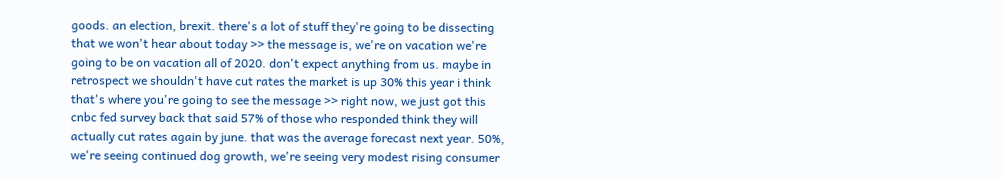goods. an election, brexit. there's a lot of stuff they're going to be dissecting that we won't hear about today >> the message is, we're on vacation we're going to be on vacation all of 2020. don't expect anything from us. maybe in retrospect we shouldn't have cut rates the market is up 30% this year i think that's where you're going to see the message >> right now, we just got this cnbc fed survey back that said 57% of those who responded think they will actually cut rates again by june. that was the average forecast next year. 50%, we're seeing continued dog growth, we're seeing very modest rising consumer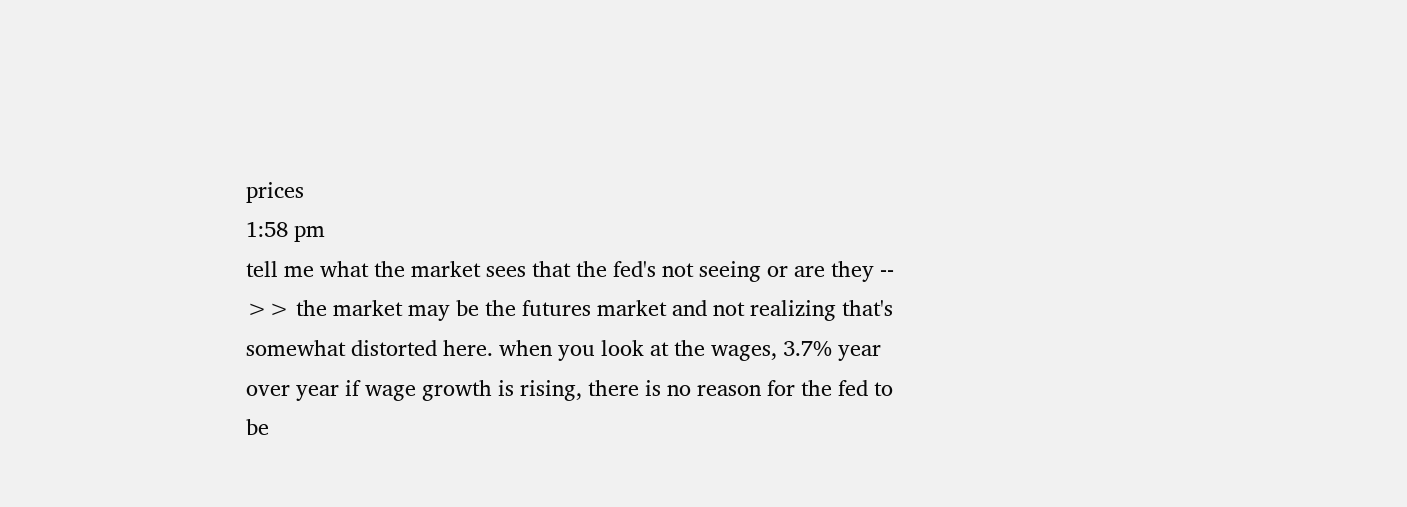prices
1:58 pm
tell me what the market sees that the fed's not seeing or are they -- >> the market may be the futures market and not realizing that's somewhat distorted here. when you look at the wages, 3.7% year over year if wage growth is rising, there is no reason for the fed to be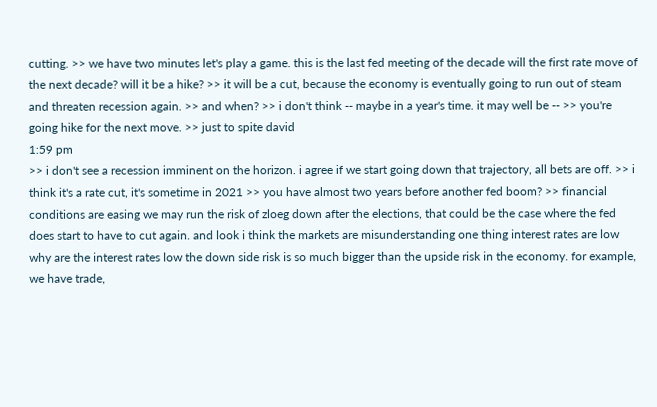cutting. >> we have two minutes let's play a game. this is the last fed meeting of the decade will the first rate move of the next decade? will it be a hike? >> it will be a cut, because the economy is eventually going to run out of steam and threaten recession again. >> and when? >> i don't think -- maybe in a year's time. it may well be -- >> you're going hike for the next move. >> just to spite david
1:59 pm
>> i don't see a recession imminent on the horizon. i agree if we start going down that trajectory, all bets are off. >> i think it's a rate cut, it's sometime in 2021 >> you have almost two years before another fed boom? >> financial conditions are easing we may run the risk of zloeg down after the elections, that could be the case where the fed does start to have to cut again. and look i think the markets are misunderstanding one thing interest rates are low why are the interest rates low the down side risk is so much bigger than the upside risk in the economy. for example, we have trade,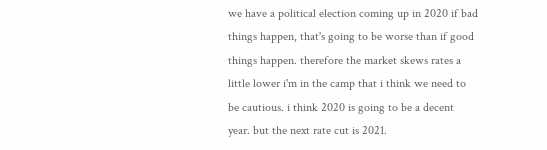we have a political election coming up in 2020 if bad things happen, that's going to be worse than if good things happen. therefore the market skews rates a little lower i'm in the camp that i think we need to be cautious. i think 2020 is going to be a decent year. but the next rate cut is 2021.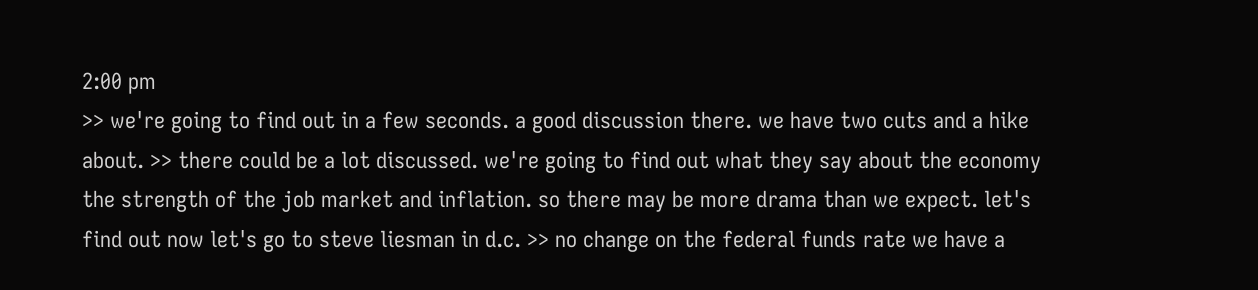2:00 pm
>> we're going to find out in a few seconds. a good discussion there. we have two cuts and a hike about. >> there could be a lot discussed. we're going to find out what they say about the economy the strength of the job market and inflation. so there may be more drama than we expect. let's find out now let's go to steve liesman in d.c. >> no change on the federal funds rate we have a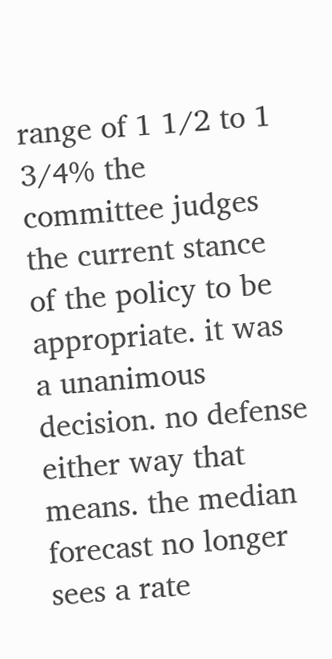range of 1 1/2 to 1 3/4% the committee judges the current stance of the policy to be appropriate. it was a unanimous decision. no defense either way that means. the median forecast no longer sees a rate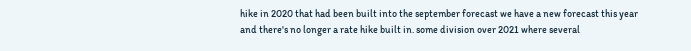hike in 2020 that had been built into the september forecast we have a new forecast this year and there's no longer a rate hike built in. some division over 2021 where several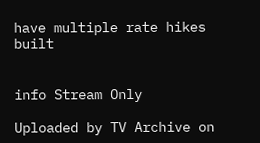have multiple rate hikes built


info Stream Only

Uploaded by TV Archive on